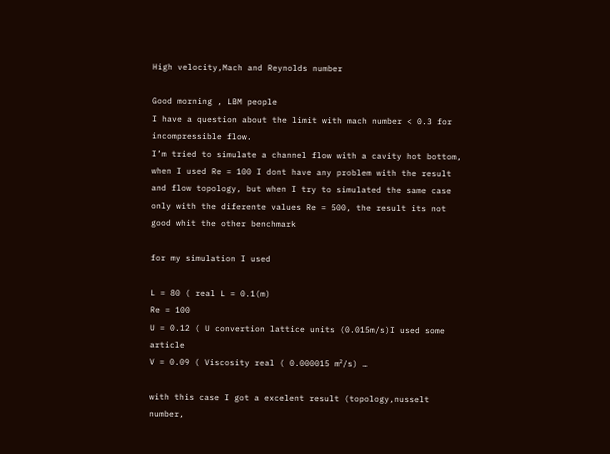High velocity,Mach and Reynolds number

Good morning , LBM people
I have a question about the limit with mach number < 0.3 for incompressible flow.
I’m tried to simulate a channel flow with a cavity hot bottom, when I used Re = 100 I dont have any problem with the result and flow topology, but when I try to simulated the same case only with the diferente values Re = 500, the result its not good whit the other benchmark

for my simulation I used

L = 80 ( real L = 0.1(m)
Re = 100
U = 0.12 ( U convertion lattice units (0.015m/s)I used some article
V = 0.09 ( Viscosity real ( 0.000015 m²/s) …

with this case I got a excelent result (topology,nusselt number,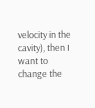velocity in the cavity), then I want to change the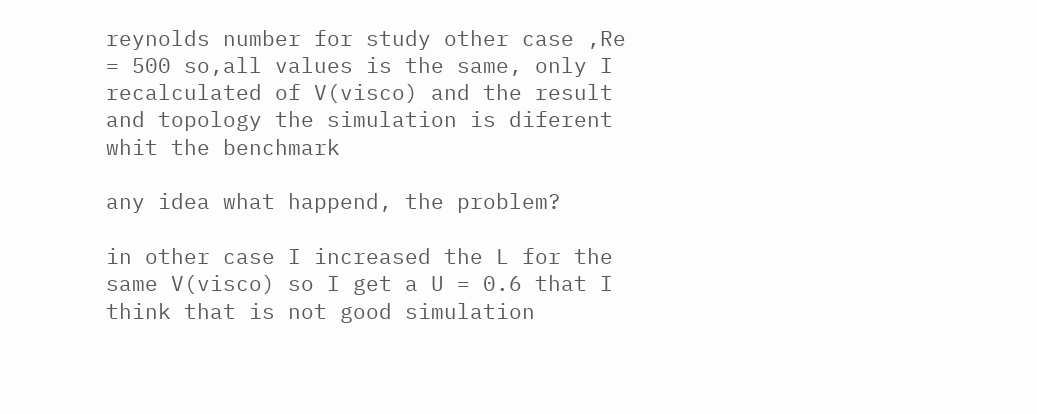reynolds number for study other case ,Re = 500 so,all values is the same, only I recalculated of V(visco) and the result and topology the simulation is diferent whit the benchmark

any idea what happend, the problem?

in other case I increased the L for the same V(visco) so I get a U = 0.6 that I think that is not good simulation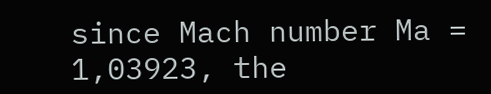since Mach number Ma = 1,03923, the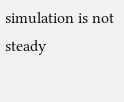simulation is not steady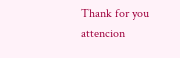Thank for you attencion